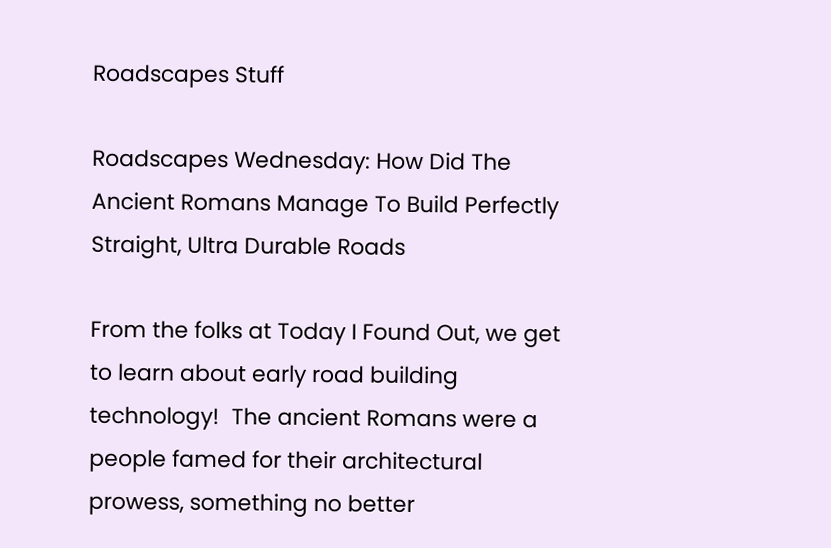Roadscapes Stuff

Roadscapes Wednesday: How Did The Ancient Romans Manage To Build Perfectly Straight, Ultra Durable Roads

From the folks at Today I Found Out, we get to learn about early road building technology!  The ancient Romans were a people famed for their architectural prowess, something no better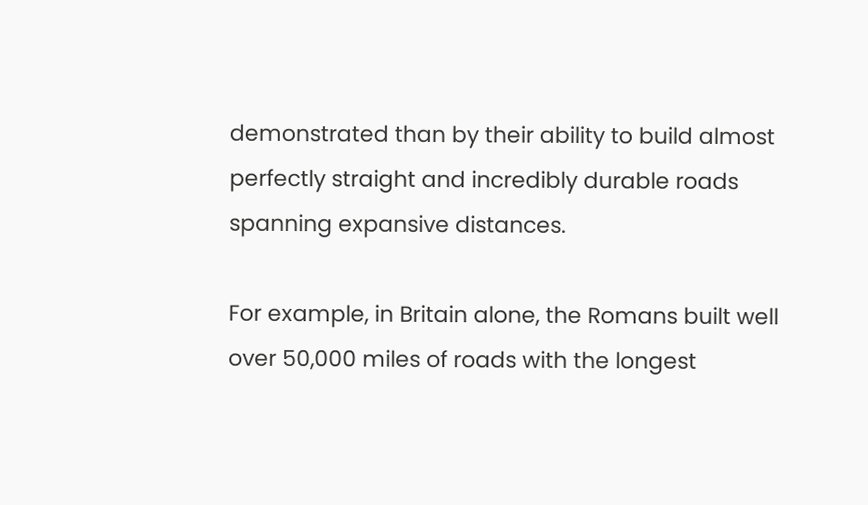demonstrated than by their ability to build almost perfectly straight and incredibly durable roads spanning expansive distances.

For example, in Britain alone, the Romans built well over 50,000 miles of roads with the longest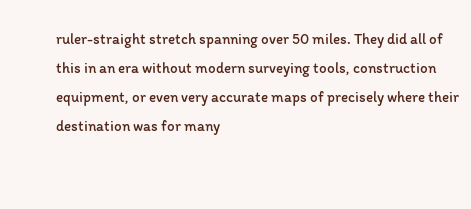ruler-straight stretch spanning over 50 miles. They did all of this in an era without modern surveying tools, construction equipment, or even very accurate maps of precisely where their destination was for many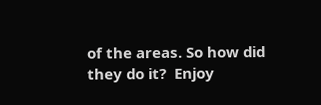of the areas. So how did they do it?  Enjoy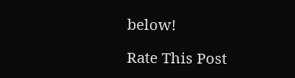below!

Rate This Post